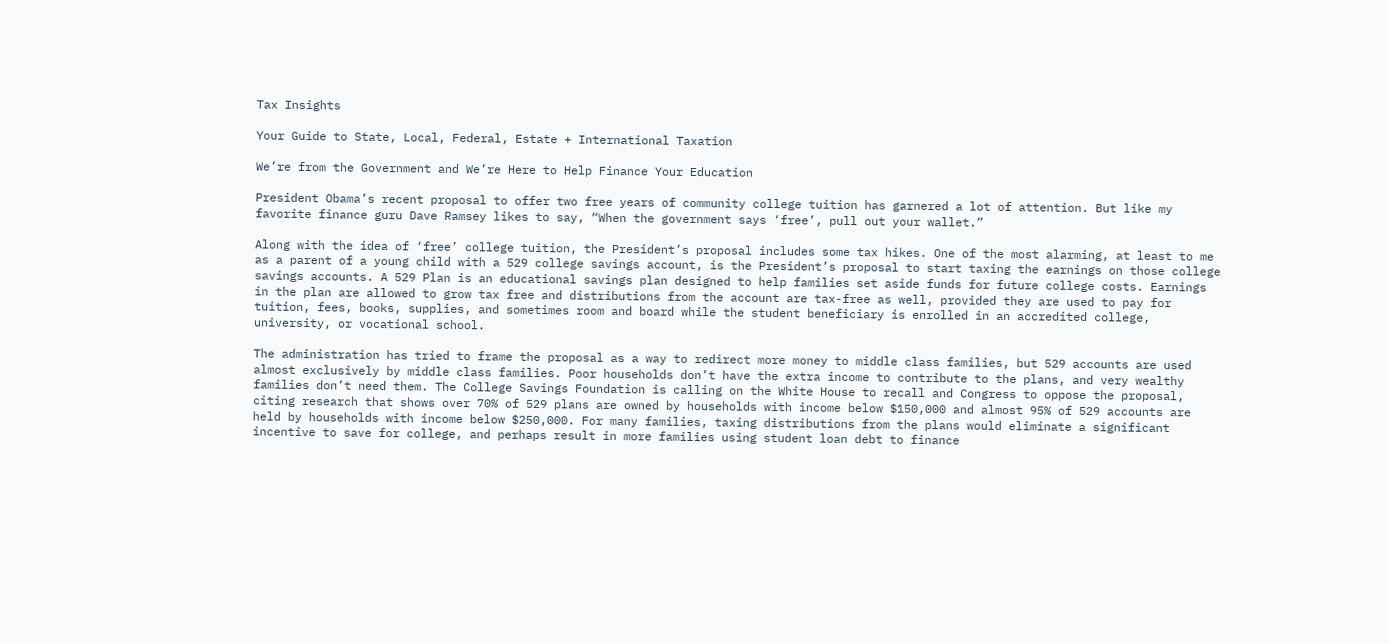Tax Insights

Your Guide to State, Local, Federal, Estate + International Taxation

We’re from the Government and We’re Here to Help Finance Your Education

President Obama’s recent proposal to offer two free years of community college tuition has garnered a lot of attention. But like my favorite finance guru Dave Ramsey likes to say, “When the government says ‘free’, pull out your wallet.”

Along with the idea of ‘free’ college tuition, the President’s proposal includes some tax hikes. One of the most alarming, at least to me as a parent of a young child with a 529 college savings account, is the President’s proposal to start taxing the earnings on those college savings accounts. A 529 Plan is an educational savings plan designed to help families set aside funds for future college costs. Earnings in the plan are allowed to grow tax free and distributions from the account are tax-free as well, provided they are used to pay for tuition, fees, books, supplies, and sometimes room and board while the student beneficiary is enrolled in an accredited college, university, or vocational school.

The administration has tried to frame the proposal as a way to redirect more money to middle class families, but 529 accounts are used almost exclusively by middle class families. Poor households don’t have the extra income to contribute to the plans, and very wealthy families don’t need them. The College Savings Foundation is calling on the White House to recall and Congress to oppose the proposal, citing research that shows over 70% of 529 plans are owned by households with income below $150,000 and almost 95% of 529 accounts are held by households with income below $250,000. For many families, taxing distributions from the plans would eliminate a significant incentive to save for college, and perhaps result in more families using student loan debt to finance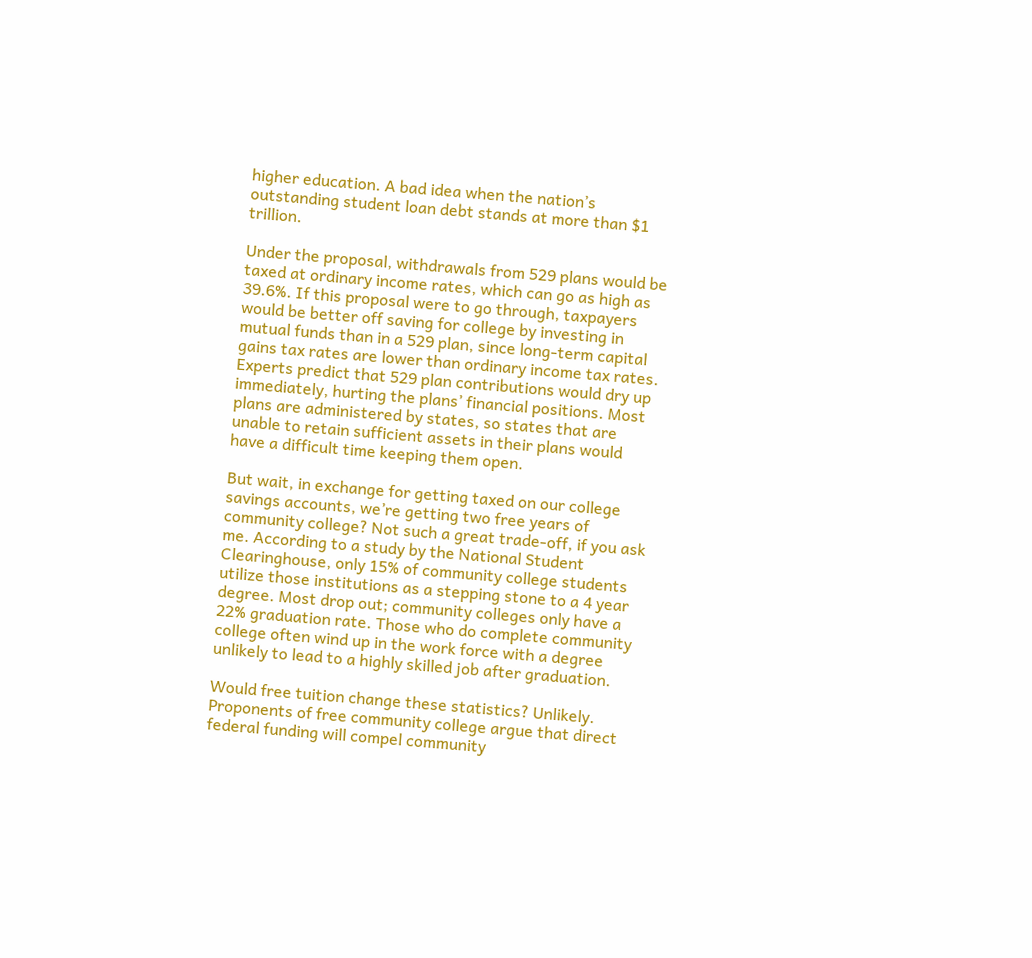higher education. A bad idea when the nation’s outstanding student loan debt stands at more than $1 trillion.

Under the proposal, withdrawals from 529 plans would be taxed at ordinary income rates, which can go as high as 39.6%. If this proposal were to go through, taxpayers would be better off saving for college by investing in mutual funds than in a 529 plan, since long-term capital gains tax rates are lower than ordinary income tax rates. Experts predict that 529 plan contributions would dry up immediately, hurting the plans’ financial positions. Most plans are administered by states, so states that are unable to retain sufficient assets in their plans would have a difficult time keeping them open.

But wait, in exchange for getting taxed on our college savings accounts, we’re getting two free years of community college? Not such a great trade-off, if you ask me. According to a study by the National Student Clearinghouse, only 15% of community college students utilize those institutions as a stepping stone to a 4 year degree. Most drop out; community colleges only have a 22% graduation rate. Those who do complete community college often wind up in the work force with a degree unlikely to lead to a highly skilled job after graduation.

Would free tuition change these statistics? Unlikely. Proponents of free community college argue that direct federal funding will compel community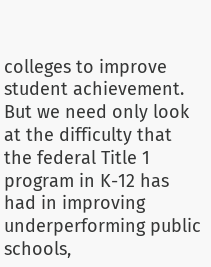colleges to improve student achievement. But we need only look at the difficulty that the federal Title 1 program in K-12 has had in improving underperforming public schools,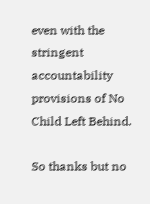even with the stringent accountability provisions of No Child Left Behind.

So thanks but no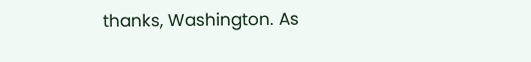thanks, Washington. As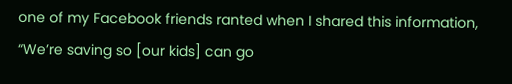one of my Facebook friends ranted when I shared this information, “We’re saving so [our kids] can go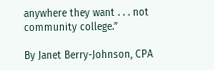anywhere they want . . . not community college.”

By Janet Berry-Johnson, CPA